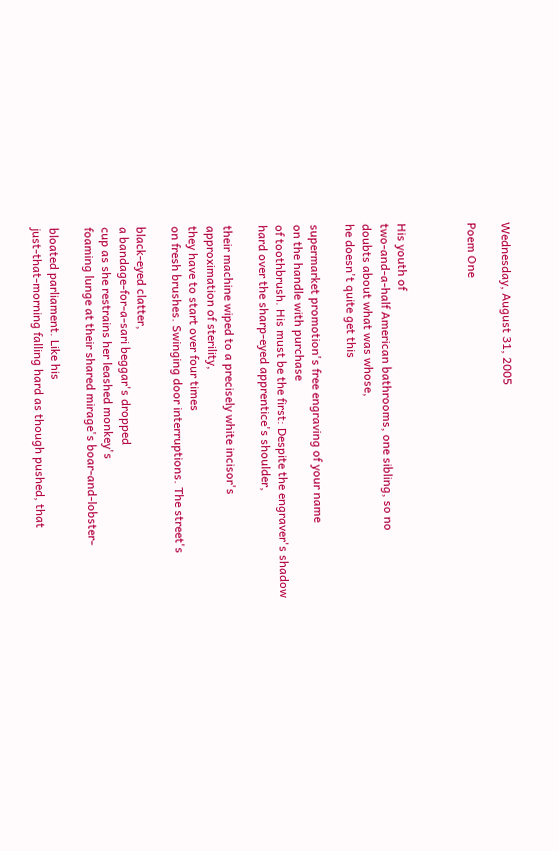Wednesday, August 31, 2005

Poem One



His youth of
two-and-a-half American bathrooms, one sibling, so no
doubts about what was whose,
he doesn't quite get this

supermarket promotion's free engraving of your name
on the handle with purchase
of toothbrush. His must be the first: Despite the engraver's shadow
hard over the sharp-eyed apprentice's shoulder,

their machine wiped to a precisely white incisor's
approximation of sterility,
they have to start over four times
on fresh brushes. Swinging door interruptions. The street's

black-eyed clatter,
a bandage-for-a-sari beggar's dropped
cup as she restrains her leashed monkey's
foaming lunge at their shared mirage's boar-and-lobster-

bloated parliament. Like his
just-that-morning falling hard as though pushed, that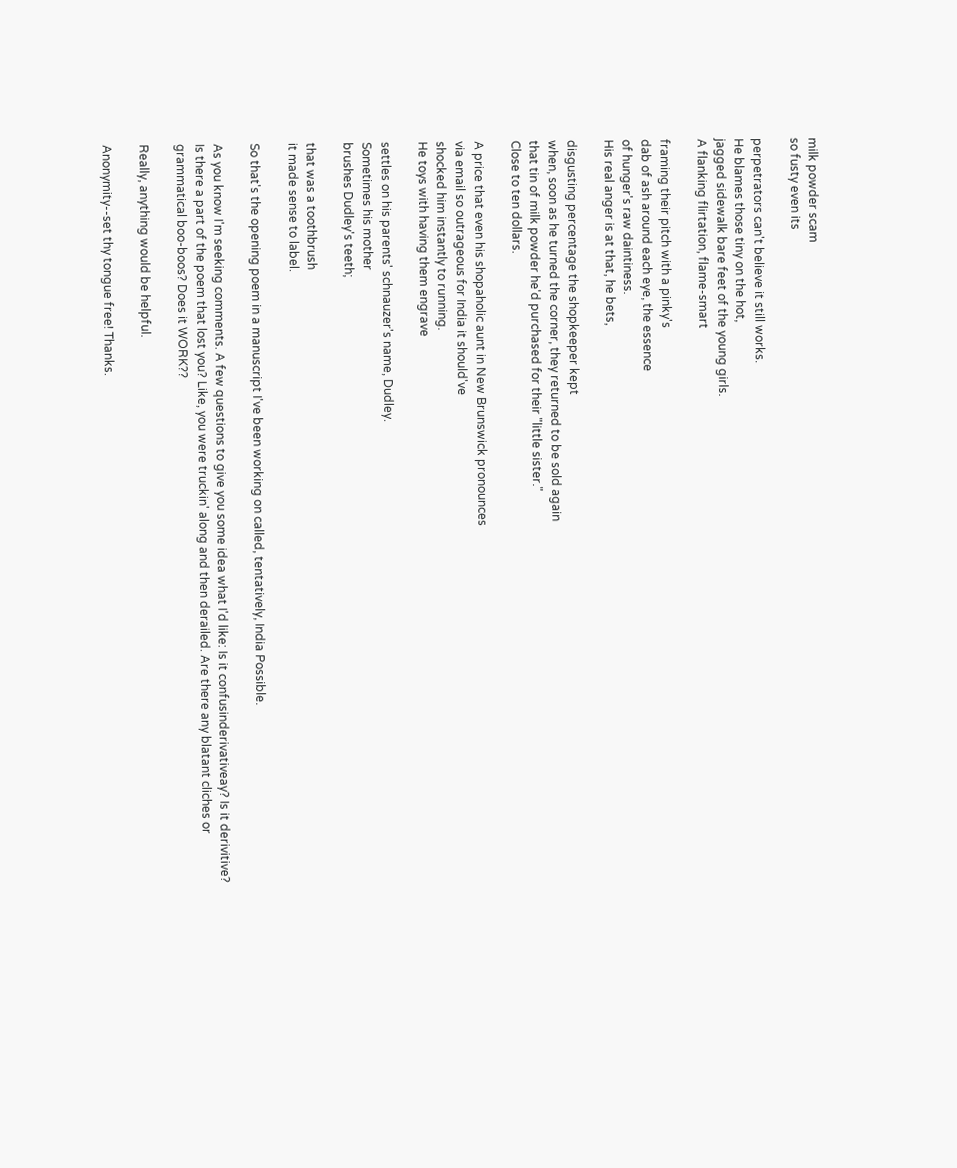milk powder scam
so fusty even its

perpetrators can't believe it still works.
He blames those tiny on the hot,
jagged sidewalk bare feet of the young girls.
A flanking flirtation, flame-smart

framing their pitch with a pinky's
dab of ash around each eye, the essence
of hunger's raw daintiness.
His real anger is at that, he bets,

disgusting percentage the shopkeeper kept
when, soon as he turned the corner, they returned to be sold again
that tin of milk powder he'd purchased for their "little sister."
Close to ten dollars.

A price that even his shopaholic aunt in New Brunswick pronounces
via email so outrageous for India it should've
shocked him instantly to running.
He toys with having them engrave

settles on his parents' schnauzer's name, Dudley.
Sometimes his mother
brushes Dudley's teeth;

that was a toothbrush
it made sense to label.

So that's the opening poem in a manuscript I've been working on called, tentatively, India Possible.

As you know I'm seeking comments. A few questions to give you some idea what I'd like: Is it confusinderivativeay? Is it derivitive? Is there a part of the poem that lost you? Like, you were truckin' along and then derailed. Are there any blatant cliches or grammatical boo-boos? Does it WORK??

Really, anything would be helpful.

Anonymity--set thy tongue free! Thanks.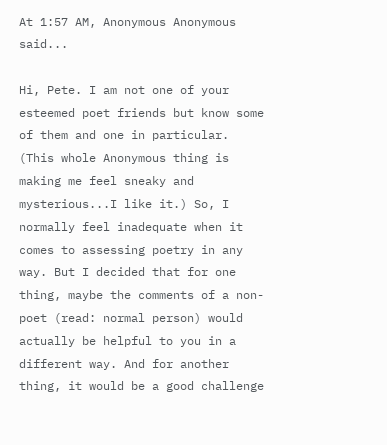At 1:57 AM, Anonymous Anonymous said...

Hi, Pete. I am not one of your esteemed poet friends but know some of them and one in particular. (This whole Anonymous thing is making me feel sneaky and mysterious...I like it.) So, I normally feel inadequate when it comes to assessing poetry in any way. But I decided that for one thing, maybe the comments of a non-poet (read: normal person) would actually be helpful to you in a different way. And for another thing, it would be a good challenge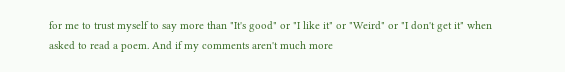for me to trust myself to say more than "It's good" or "I like it" or "Weird" or "I don't get it" when asked to read a poem. And if my comments aren't much more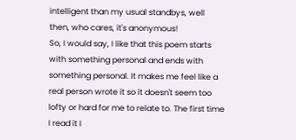intelligent than my usual standbys, well then, who cares, it's anonymous!
So, I would say, I like that this poem starts with something personal and ends with something personal. It makes me feel like a real person wrote it so it doesn't seem too lofty or hard for me to relate to. The first time I read it I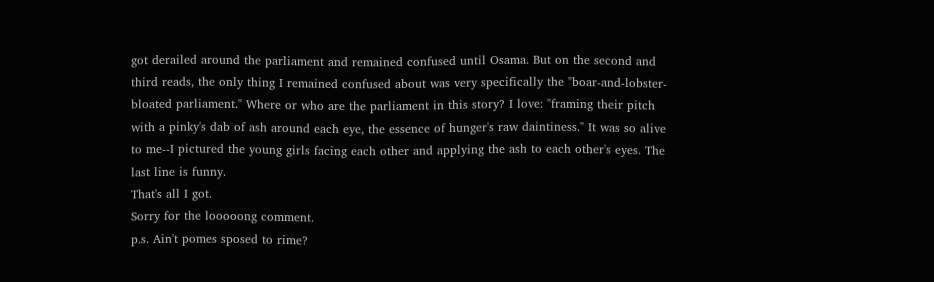got derailed around the parliament and remained confused until Osama. But on the second and third reads, the only thing I remained confused about was very specifically the "boar-and-lobster-bloated parliament." Where or who are the parliament in this story? I love: "framing their pitch with a pinky's dab of ash around each eye, the essence of hunger's raw daintiness." It was so alive to me--I pictured the young girls facing each other and applying the ash to each other's eyes. The last line is funny.
That's all I got.
Sorry for the looooong comment.
p.s. Ain't pomes sposed to rime?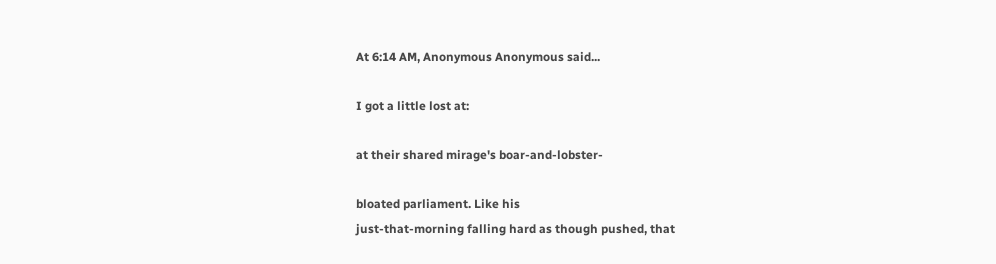At 6:14 AM, Anonymous Anonymous said...

I got a little lost at:

at their shared mirage's boar-and-lobster-

bloated parliament. Like his
just-that-morning falling hard as though pushed, that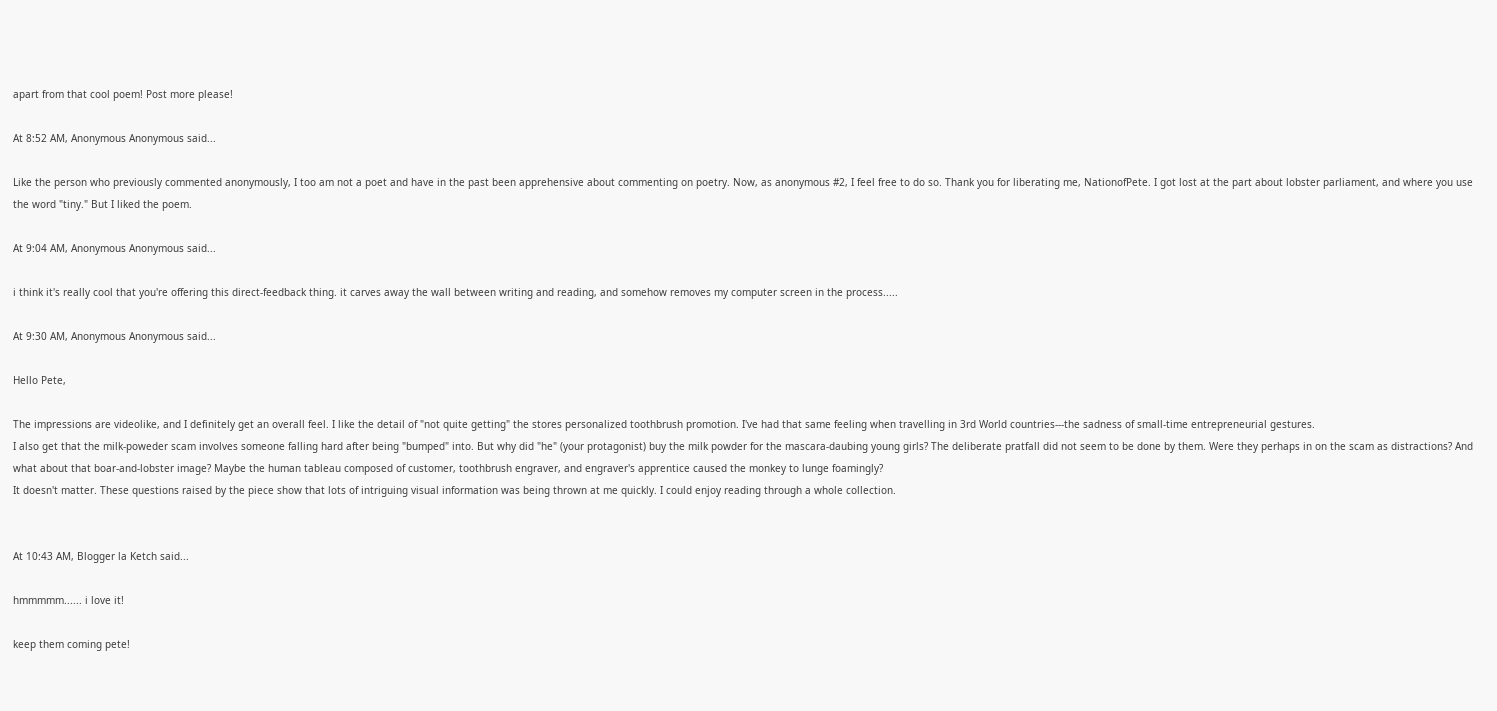apart from that cool poem! Post more please!

At 8:52 AM, Anonymous Anonymous said...

Like the person who previously commented anonymously, I too am not a poet and have in the past been apprehensive about commenting on poetry. Now, as anonymous #2, I feel free to do so. Thank you for liberating me, NationofPete. I got lost at the part about lobster parliament, and where you use the word "tiny." But I liked the poem.

At 9:04 AM, Anonymous Anonymous said...

i think it's really cool that you're offering this direct-feedback thing. it carves away the wall between writing and reading, and somehow removes my computer screen in the process.....

At 9:30 AM, Anonymous Anonymous said...

Hello Pete,

The impressions are videolike, and I definitely get an overall feel. I like the detail of "not quite getting" the stores personalized toothbrush promotion. I've had that same feeling when travelling in 3rd World countries---the sadness of small-time entrepreneurial gestures.
I also get that the milk-poweder scam involves someone falling hard after being "bumped" into. But why did "he" (your protagonist) buy the milk powder for the mascara-daubing young girls? The deliberate pratfall did not seem to be done by them. Were they perhaps in on the scam as distractions? And what about that boar-and-lobster image? Maybe the human tableau composed of customer, toothbrush engraver, and engraver's apprentice caused the monkey to lunge foamingly?
It doesn't matter. These questions raised by the piece show that lots of intriguing visual information was being thrown at me quickly. I could enjoy reading through a whole collection.


At 10:43 AM, Blogger la Ketch said...

hmmmmm...... i love it!

keep them coming pete!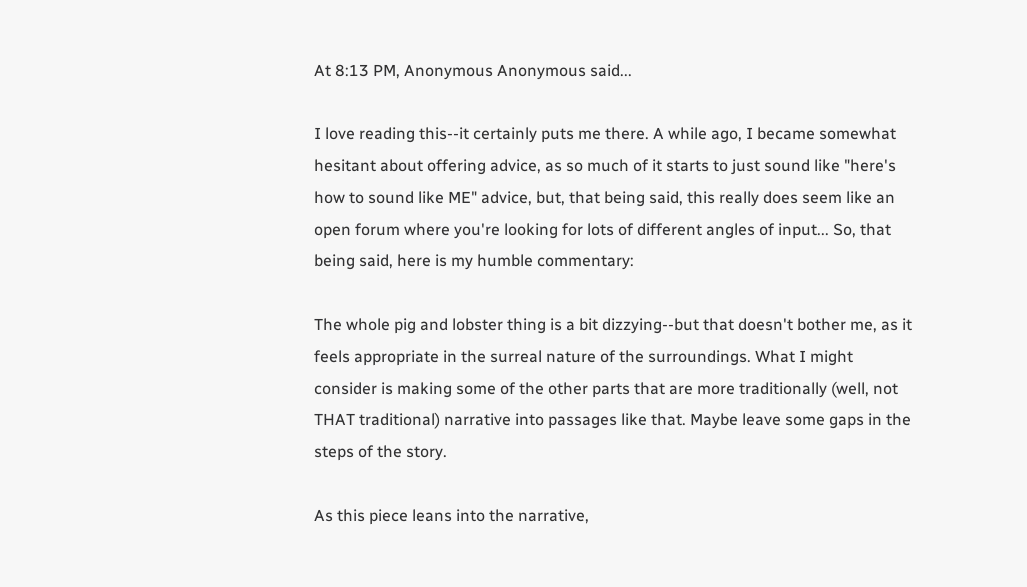At 8:13 PM, Anonymous Anonymous said...

I love reading this--it certainly puts me there. A while ago, I became somewhat hesitant about offering advice, as so much of it starts to just sound like "here's how to sound like ME" advice, but, that being said, this really does seem like an open forum where you're looking for lots of different angles of input... So, that being said, here is my humble commentary:

The whole pig and lobster thing is a bit dizzying--but that doesn't bother me, as it feels appropriate in the surreal nature of the surroundings. What I might consider is making some of the other parts that are more traditionally (well, not THAT traditional) narrative into passages like that. Maybe leave some gaps in the steps of the story.

As this piece leans into the narrative,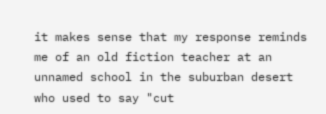it makes sense that my response reminds me of an old fiction teacher at an unnamed school in the suburban desert who used to say "cut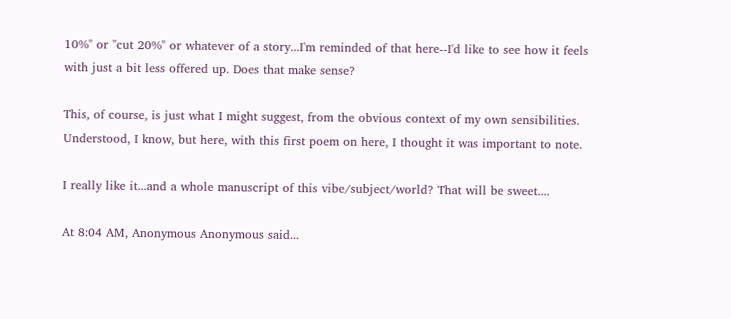10%" or "cut 20%" or whatever of a story...I'm reminded of that here--I'd like to see how it feels with just a bit less offered up. Does that make sense?

This, of course, is just what I might suggest, from the obvious context of my own sensibilities. Understood, I know, but here, with this first poem on here, I thought it was important to note.

I really like it...and a whole manuscript of this vibe/subject/world? That will be sweet....

At 8:04 AM, Anonymous Anonymous said...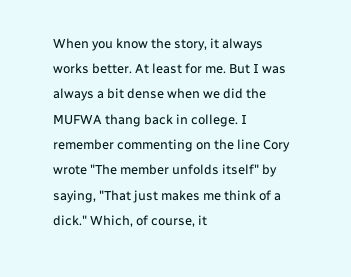When you know the story, it always works better. At least for me. But I was always a bit dense when we did the MUFWA thang back in college. I remember commenting on the line Cory wrote "The member unfolds itself" by saying, "That just makes me think of a dick." Which, of course, it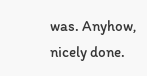was. Anyhow, nicely done.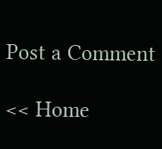Post a Comment

<< Home